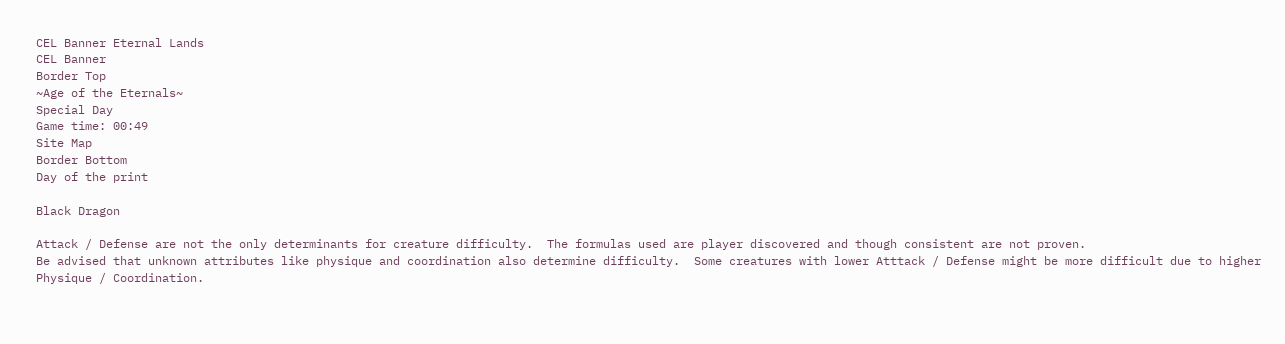CEL Banner Eternal Lands
CEL Banner
Border Top
~Age of the Eternals~
Special Day
Game time: 00:49
Site Map
Border Bottom
Day of the print

Black Dragon

Attack / Defense are not the only determinants for creature difficulty.  The formulas used are player discovered and though consistent are not proven.
Be advised that unknown attributes like physique and coordination also determine difficulty.  Some creatures with lower Atttack / Defense might be more difficult due to higher Physique / Coordination.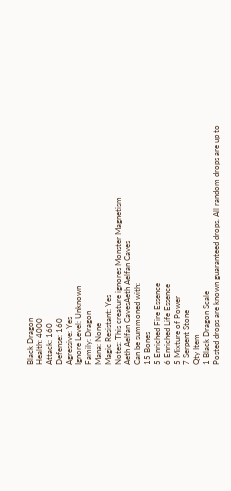Black Dragon
Health: 4000
Attack: 160
Defense: 160
Agressive: Yes
Ignore Level: Unknown
Family: Dragon
Mana: None
Magic Resistant: Yes
Notes: This creature ignores Monster Magnetism
Aeth Aelfan CavesAeth Aelfan Caves
Can be summoned with:
15 Bones
5 Enriched Fire Essence
6 Enriched Life Essence
5 Mixture of Power
7 Serpent Stone
Qty Item
1 Black Dragon Scale
Posted drops are known guaranteed drops. All random drops are up to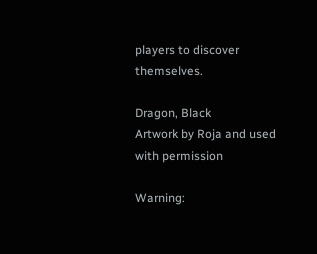players to discover themselves.

Dragon, Black
Artwork by Roja and used with permission

Warning: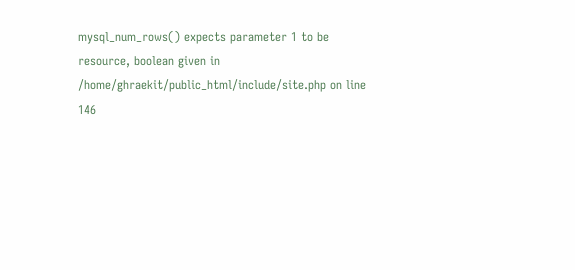mysql_num_rows() expects parameter 1 to be resource, boolean given in /home/ghraekit/public_html/include/site.php on line 146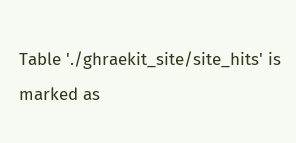Table './ghraekit_site/site_hits' is marked as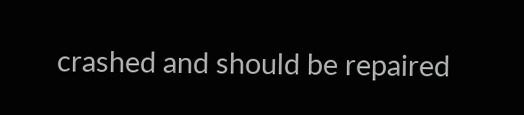crashed and should be repaired